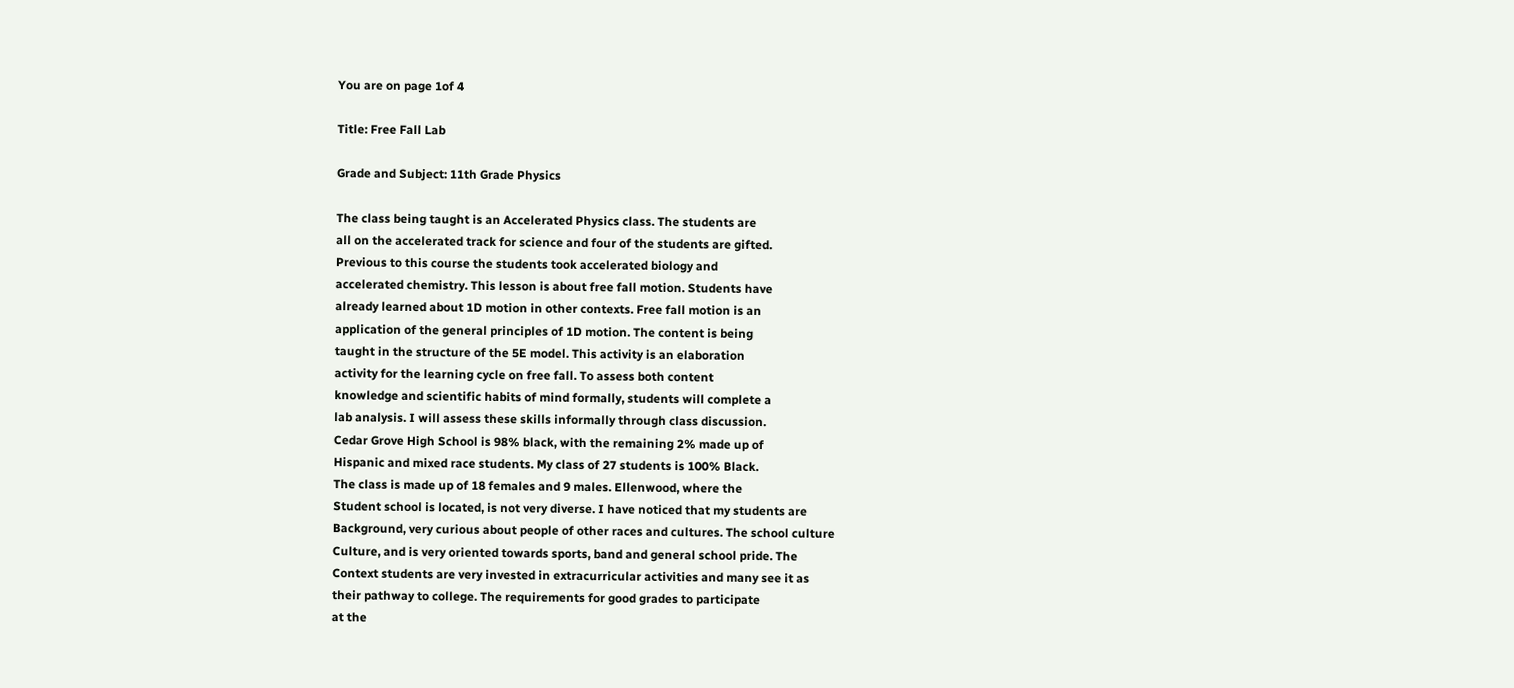You are on page 1of 4

Title: Free Fall Lab

Grade and Subject: 11th Grade Physics

The class being taught is an Accelerated Physics class. The students are
all on the accelerated track for science and four of the students are gifted.
Previous to this course the students took accelerated biology and
accelerated chemistry. This lesson is about free fall motion. Students have
already learned about 1D motion in other contexts. Free fall motion is an
application of the general principles of 1D motion. The content is being
taught in the structure of the 5E model. This activity is an elaboration
activity for the learning cycle on free fall. To assess both content
knowledge and scientific habits of mind formally, students will complete a
lab analysis. I will assess these skills informally through class discussion.
Cedar Grove High School is 98% black, with the remaining 2% made up of
Hispanic and mixed race students. My class of 27 students is 100% Black.
The class is made up of 18 females and 9 males. Ellenwood, where the
Student school is located, is not very diverse. I have noticed that my students are
Background, very curious about people of other races and cultures. The school culture
Culture, and is very oriented towards sports, band and general school pride. The
Context students are very invested in extracurricular activities and many see it as
their pathway to college. The requirements for good grades to participate
at the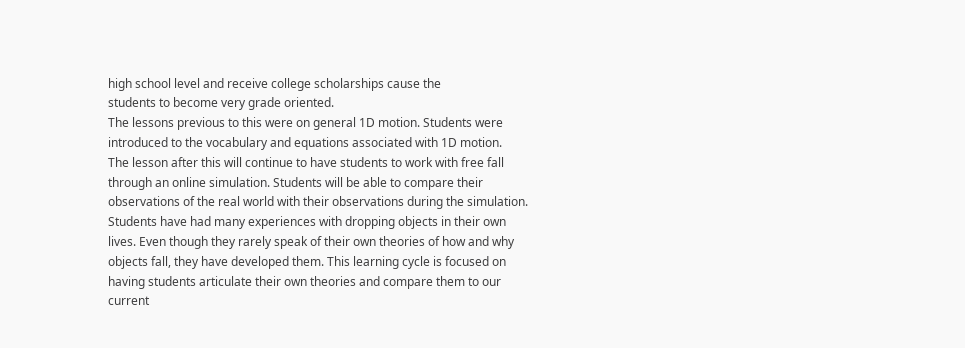high school level and receive college scholarships cause the
students to become very grade oriented.
The lessons previous to this were on general 1D motion. Students were
introduced to the vocabulary and equations associated with 1D motion.
The lesson after this will continue to have students to work with free fall
through an online simulation. Students will be able to compare their
observations of the real world with their observations during the simulation.
Students have had many experiences with dropping objects in their own
lives. Even though they rarely speak of their own theories of how and why
objects fall, they have developed them. This learning cycle is focused on
having students articulate their own theories and compare them to our
current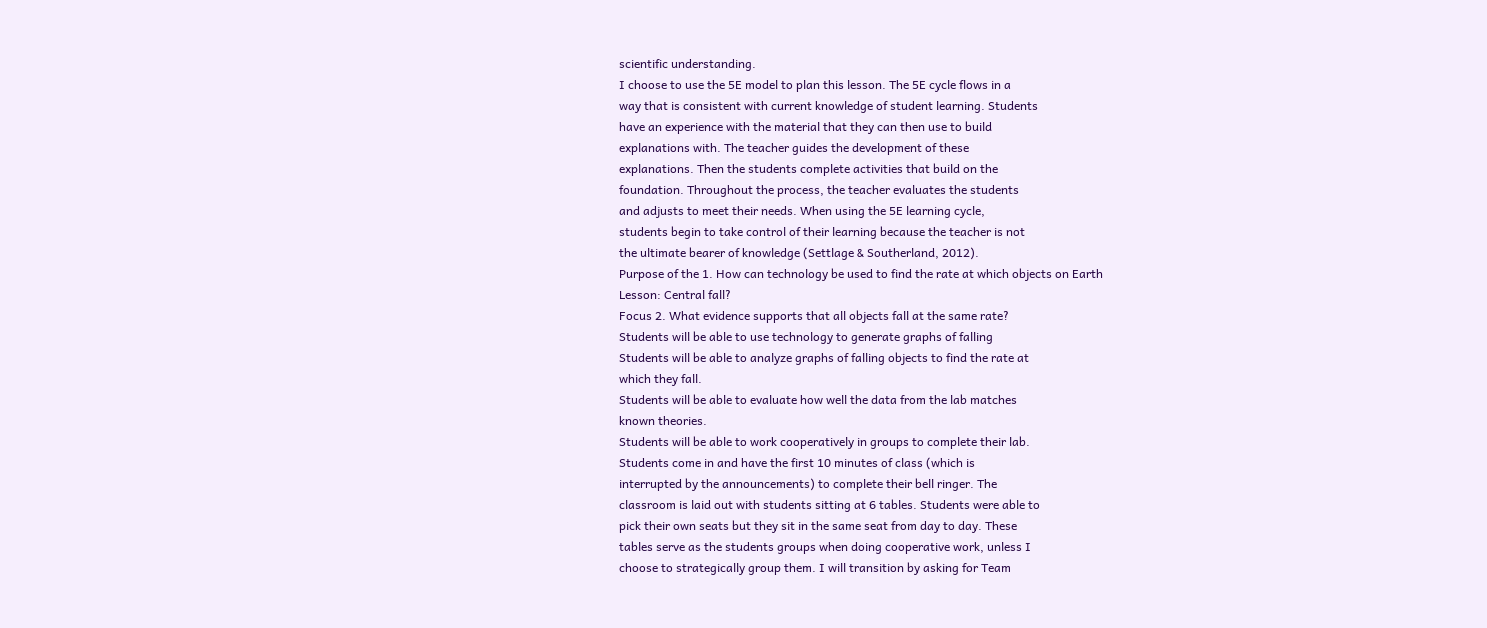scientific understanding.
I choose to use the 5E model to plan this lesson. The 5E cycle flows in a
way that is consistent with current knowledge of student learning. Students
have an experience with the material that they can then use to build
explanations with. The teacher guides the development of these
explanations. Then the students complete activities that build on the
foundation. Throughout the process, the teacher evaluates the students
and adjusts to meet their needs. When using the 5E learning cycle,
students begin to take control of their learning because the teacher is not
the ultimate bearer of knowledge (Settlage & Southerland, 2012).
Purpose of the 1. How can technology be used to find the rate at which objects on Earth
Lesson: Central fall?
Focus 2. What evidence supports that all objects fall at the same rate?
Students will be able to use technology to generate graphs of falling
Students will be able to analyze graphs of falling objects to find the rate at
which they fall.
Students will be able to evaluate how well the data from the lab matches
known theories.
Students will be able to work cooperatively in groups to complete their lab.
Students come in and have the first 10 minutes of class (which is
interrupted by the announcements) to complete their bell ringer. The
classroom is laid out with students sitting at 6 tables. Students were able to
pick their own seats but they sit in the same seat from day to day. These
tables serve as the students groups when doing cooperative work, unless I
choose to strategically group them. I will transition by asking for Team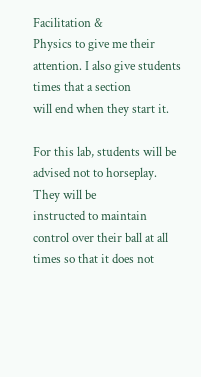Facilitation &
Physics to give me their attention. I also give students times that a section
will end when they start it.

For this lab, students will be advised not to horseplay. They will be
instructed to maintain control over their ball at all times so that it does not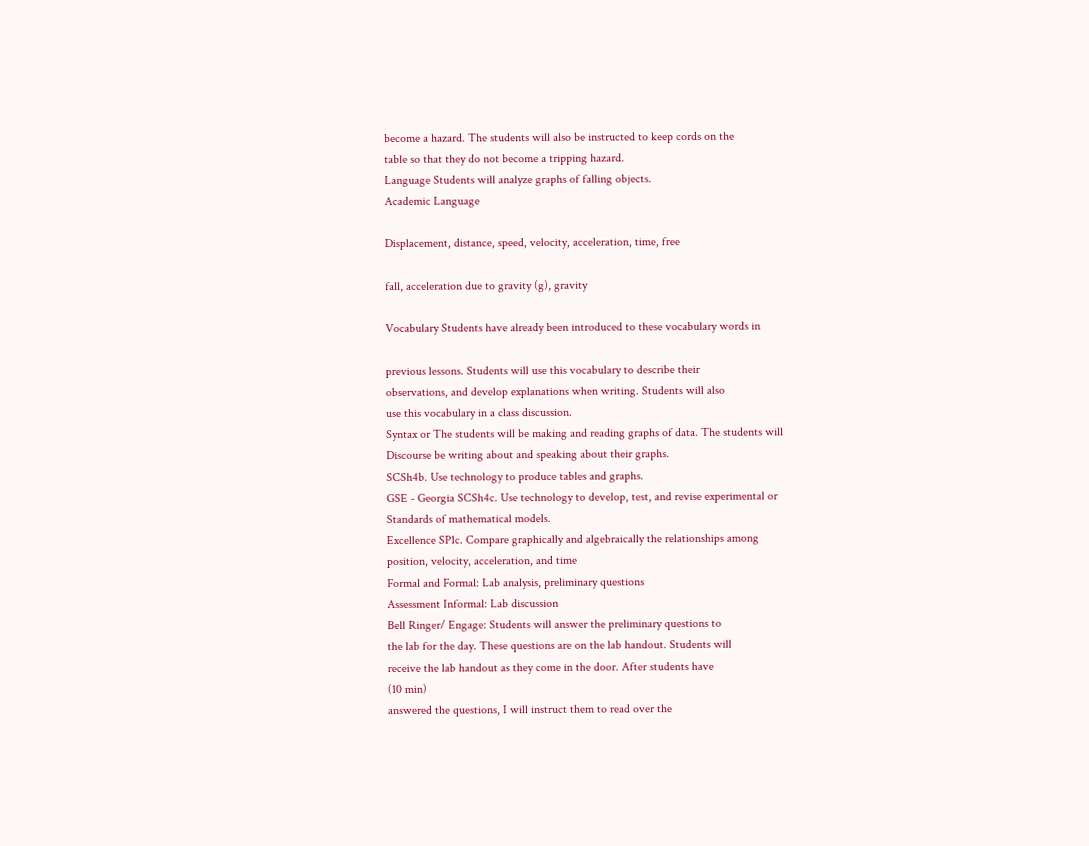become a hazard. The students will also be instructed to keep cords on the
table so that they do not become a tripping hazard.
Language Students will analyze graphs of falling objects.
Academic Language

Displacement, distance, speed, velocity, acceleration, time, free

fall, acceleration due to gravity (g), gravity

Vocabulary Students have already been introduced to these vocabulary words in

previous lessons. Students will use this vocabulary to describe their
observations, and develop explanations when writing. Students will also
use this vocabulary in a class discussion.
Syntax or The students will be making and reading graphs of data. The students will
Discourse be writing about and speaking about their graphs.
SCSh4b. Use technology to produce tables and graphs.
GSE - Georgia SCSh4c. Use technology to develop, test, and revise experimental or
Standards of mathematical models.
Excellence SP1c. Compare graphically and algebraically the relationships among
position, velocity, acceleration, and time
Formal and Formal: Lab analysis, preliminary questions
Assessment Informal: Lab discussion
Bell Ringer/ Engage: Students will answer the preliminary questions to
the lab for the day. These questions are on the lab handout. Students will
receive the lab handout as they come in the door. After students have
(10 min)
answered the questions, I will instruct them to read over the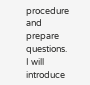procedure and
prepare questions.
I will introduce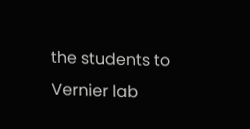the students to Vernier lab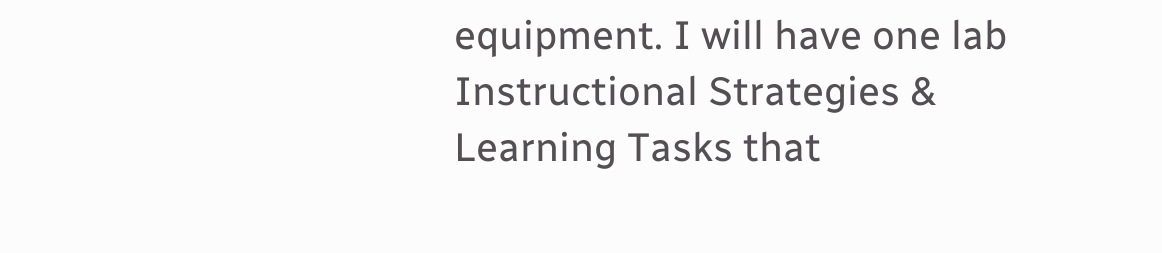equipment. I will have one lab
Instructional Strategies & Learning Tasks that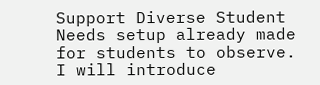Support Diverse Student Needs setup already made for students to observe. I will introduce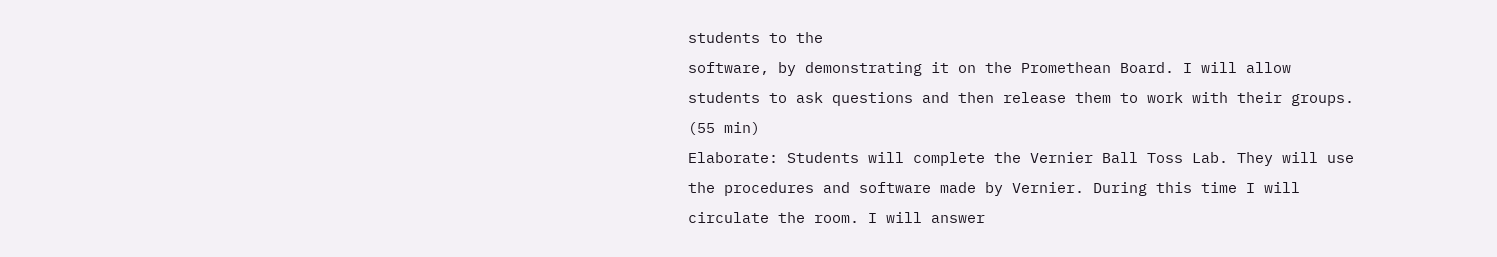students to the
software, by demonstrating it on the Promethean Board. I will allow
students to ask questions and then release them to work with their groups.
(55 min)
Elaborate: Students will complete the Vernier Ball Toss Lab. They will use
the procedures and software made by Vernier. During this time I will
circulate the room. I will answer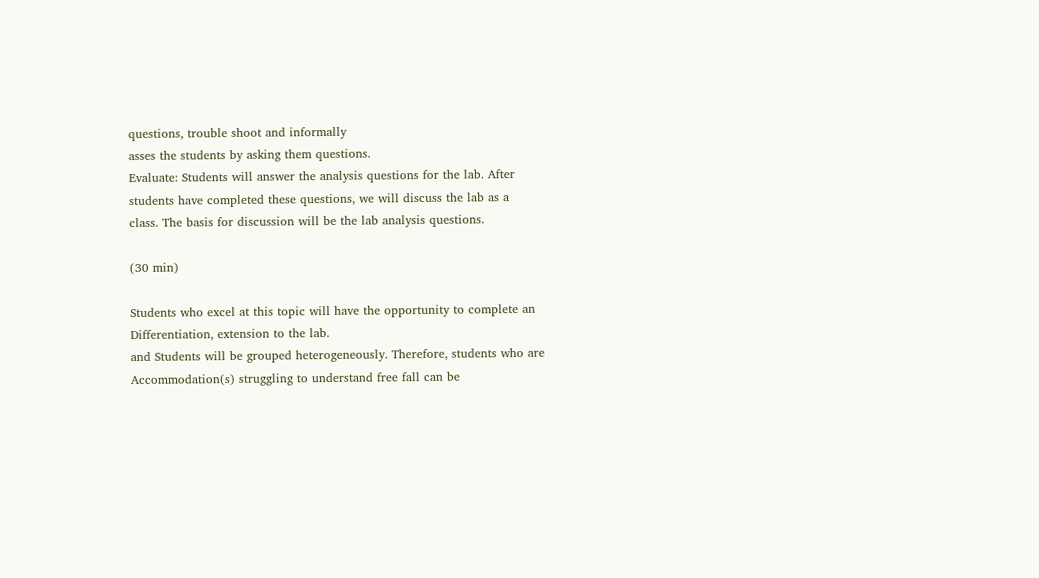questions, trouble shoot and informally
asses the students by asking them questions.
Evaluate: Students will answer the analysis questions for the lab. After
students have completed these questions, we will discuss the lab as a
class. The basis for discussion will be the lab analysis questions.

(30 min)

Students who excel at this topic will have the opportunity to complete an
Differentiation, extension to the lab.
and Students will be grouped heterogeneously. Therefore, students who are
Accommodation(s) struggling to understand free fall can be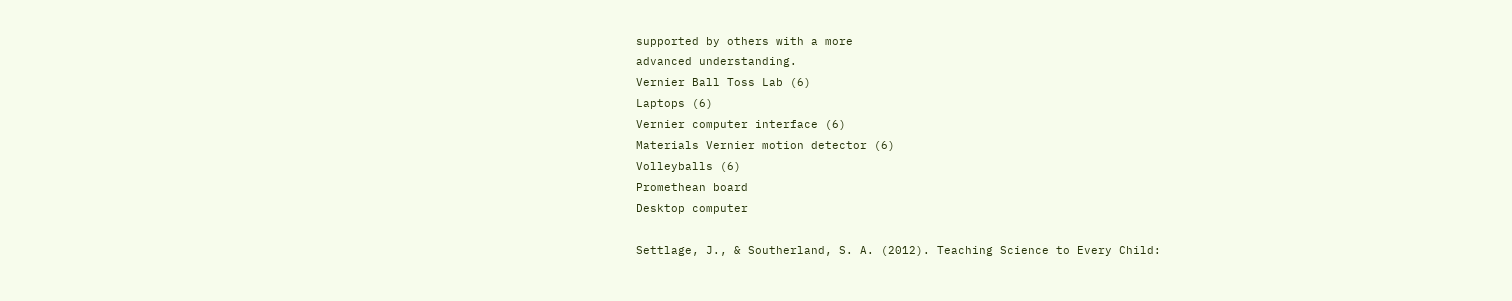supported by others with a more
advanced understanding.
Vernier Ball Toss Lab (6)
Laptops (6)
Vernier computer interface (6)
Materials Vernier motion detector (6)
Volleyballs (6)
Promethean board
Desktop computer

Settlage, J., & Southerland, S. A. (2012). Teaching Science to Every Child: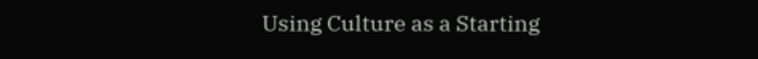Using Culture as a Starting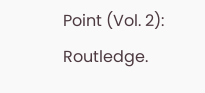Point (Vol. 2): Routledge.